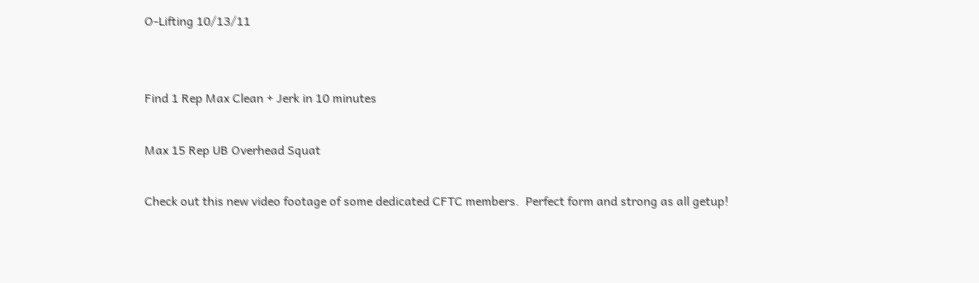O-Lifting 10/13/11


Find 1 Rep Max Clean + Jerk in 10 minutes

Max 15 Rep UB Overhead Squat

Check out this new video footage of some dedicated CFTC members.  Perfect form and strong as all getup!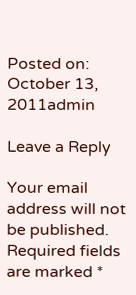Posted on: October 13, 2011admin

Leave a Reply

Your email address will not be published. Required fields are marked *